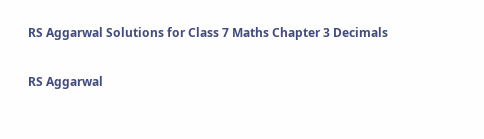RS Aggarwal Solutions for Class 7 Maths Chapter 3 Decimals

RS Aggarwal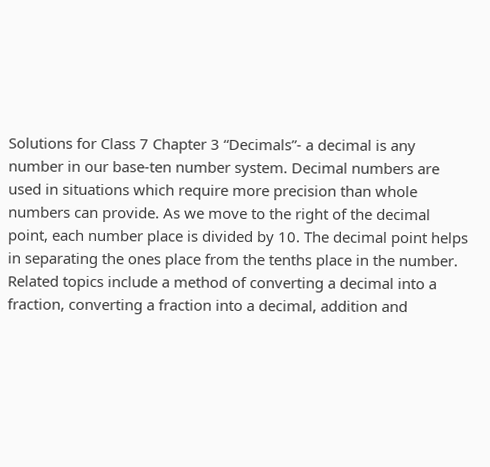Solutions for Class 7 Chapter 3 “Decimals”- a decimal is any number in our base-ten number system. Decimal numbers are used in situations which require more precision than whole numbers can provide. As we move to the right of the decimal point, each number place is divided by 10. The decimal point helps in separating the ones place from the tenths place in the number. Related topics include a method of converting a decimal into a fraction, converting a fraction into a decimal, addition and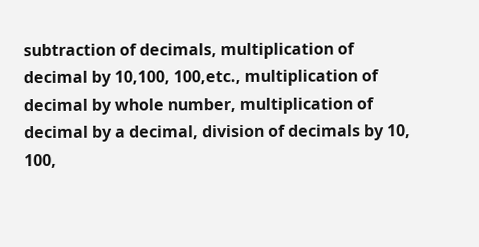subtraction of decimals, multiplication of decimal by 10,100, 100,etc., multiplication of decimal by whole number, multiplication of decimal by a decimal, division of decimals by 10, 100,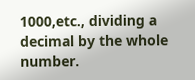1000,etc., dividing a decimal by the whole number.